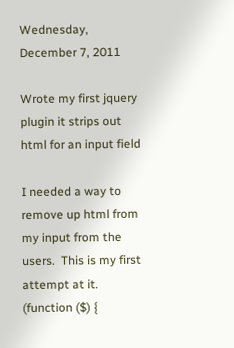Wednesday, December 7, 2011

Wrote my first jquery plugin it strips out html for an input field

I needed a way to remove up html from my input from the users.  This is my first attempt at it.
(function ($) {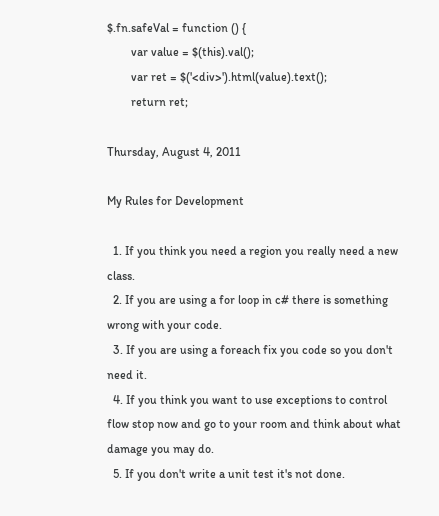$.fn.safeVal = function () {
        var value = $(this).val();
        var ret = $('<div>').html(value).text();
        return ret;

Thursday, August 4, 2011

My Rules for Development

  1. If you think you need a region you really need a new class.
  2. If you are using a for loop in c# there is something wrong with your code.
  3. If you are using a foreach fix you code so you don't need it.
  4. If you think you want to use exceptions to control flow stop now and go to your room and think about what damage you may do.
  5. If you don't write a unit test it's not done.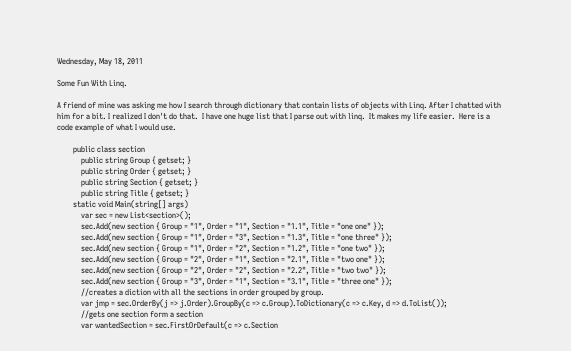Wednesday, May 18, 2011

Some Fun With Linq.

A friend of mine was asking me how I search through dictionary that contain lists of objects with Linq. After I chatted with him for a bit. I realized I don't do that.  I have one huge list that I parse out with linq.  It makes my life easier.  Here is a code example of what I would use.

        public class section
            public string Group { getset; }
            public string Order { getset; }
            public string Section { getset; }
            public string Title { getset; }
        static void Main(string[] args)
            var sec = new List<section>();
            sec.Add(new section { Group = "1", Order = "1", Section = "1.1", Title = "one one" });
            sec.Add(new section { Group = "1", Order = "3", Section = "1.3", Title = "one three" });
            sec.Add(new section { Group = "1", Order = "2", Section = "1.2", Title = "one two" });
            sec.Add(new section { Group = "2", Order = "1", Section = "2.1", Title = "two one" });
            sec.Add(new section { Group = "2", Order = "2", Section = "2.2", Title = "two two" });
            sec.Add(new section { Group = "3", Order = "1", Section = "3.1", Title = "three one" });
            //creates a diction with all the sections in order grouped by group.
            var jmp = sec.OrderBy(j => j.Order).GroupBy(c => c.Group).ToDictionary(c => c.Key, d => d.ToList());
            //gets one section form a section
            var wantedSection = sec.FirstOrDefault(c => c.Section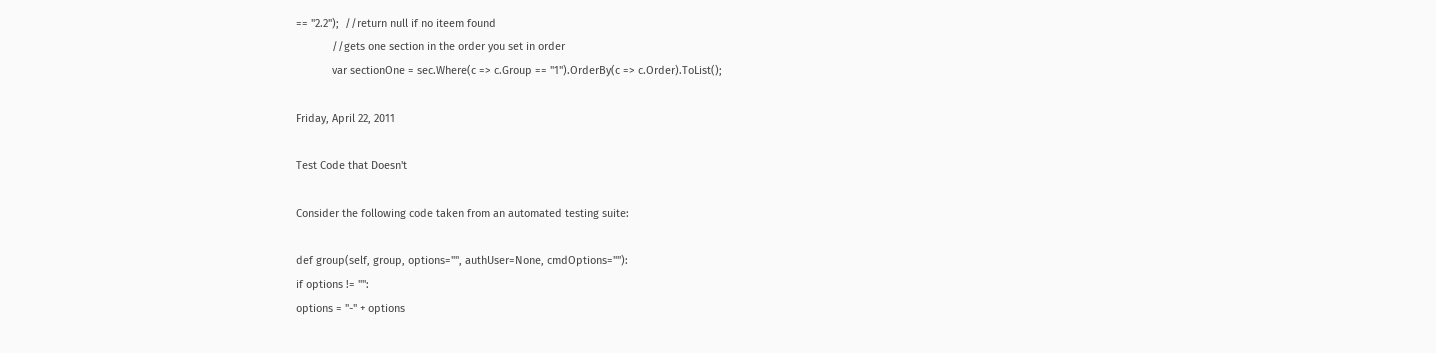== "2.2");  //return null if no iteem found
            //gets one section in the order you set in order
            var sectionOne = sec.Where(c => c.Group == "1").OrderBy(c => c.Order).ToList();

Friday, April 22, 2011

Test Code that Doesn't

Consider the following code taken from an automated testing suite:

def group(self, group, options="", authUser=None, cmdOptions=""):
if options != "":
options = "-" + options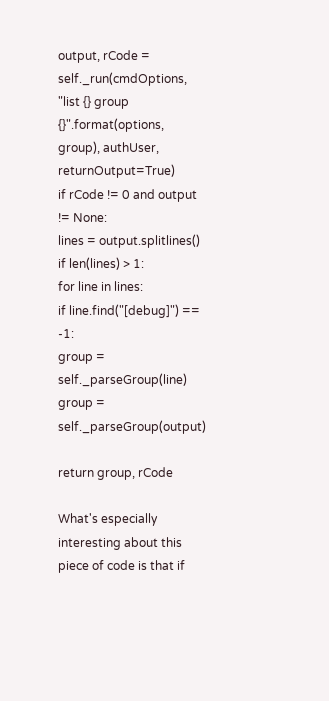output, rCode = self._run(cmdOptions, "list {} group {}".format(options, group), authUser, returnOutput=True)
if rCode != 0 and output != None:
lines = output.splitlines()
if len(lines) > 1:
for line in lines:
if line.find("[debug]") == -1:
group = self._parseGroup(line)
group = self._parseGroup(output)

return group, rCode

What's especially interesting about this piece of code is that if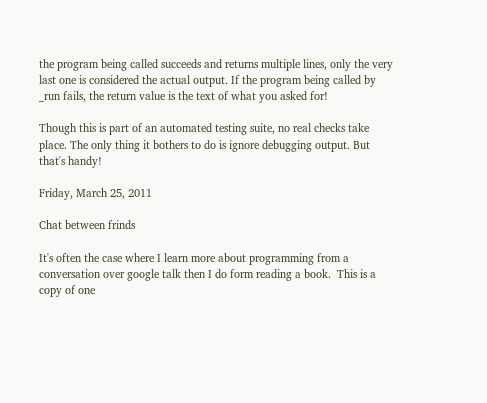the program being called succeeds and returns multiple lines, only the very last one is considered the actual output. If the program being called by _run fails, the return value is the text of what you asked for!

Though this is part of an automated testing suite, no real checks take place. The only thing it bothers to do is ignore debugging output. But that's handy!

Friday, March 25, 2011

Chat between frinds

It's often the case where I learn more about programming from a conversation over google talk then I do form reading a book.  This is a copy of one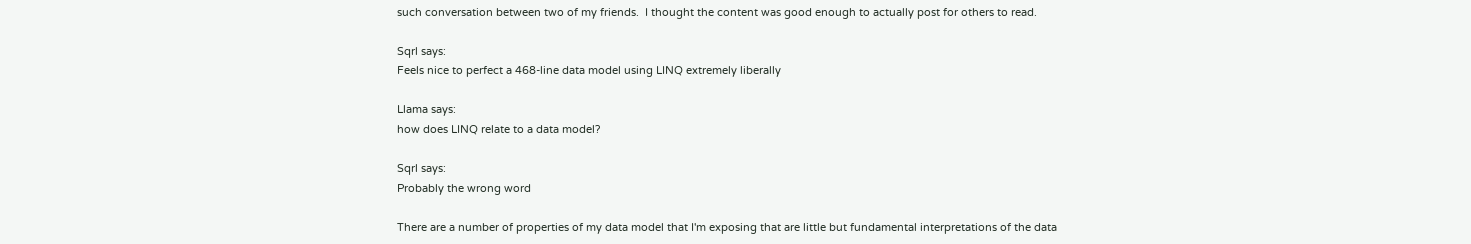such conversation between two of my friends.  I thought the content was good enough to actually post for others to read.

Sqrl says:
Feels nice to perfect a 468-line data model using LINQ extremely liberally

Llama says:
how does LINQ relate to a data model?

Sqrl says:
Probably the wrong word

There are a number of properties of my data model that I'm exposing that are little but fundamental interpretations of the data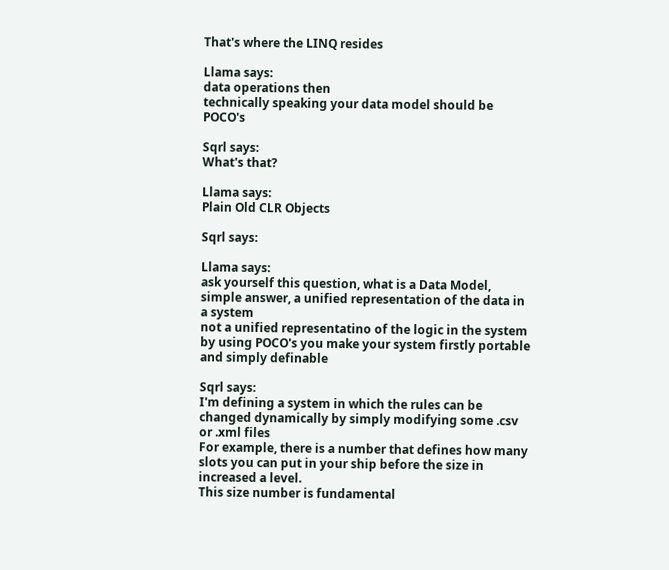That's where the LINQ resides

Llama says:
data operations then
technically speaking your data model should be POCO's

Sqrl says:
What's that?

Llama says:
Plain Old CLR Objects

Sqrl says:

Llama says:
ask yourself this question, what is a Data Model, simple answer, a unified representation of the data in a system
not a unified representatino of the logic in the system
by using POCO's you make your system firstly portable and simply definable

Sqrl says:
I'm defining a system in which the rules can be changed dynamically by simply modifying some .csv or .xml files
For example, there is a number that defines how many slots you can put in your ship before the size in increased a level.
This size number is fundamental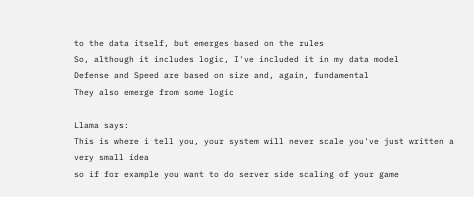to the data itself, but emerges based on the rules
So, although it includes logic, I've included it in my data model
Defense and Speed are based on size and, again, fundamental
They also emerge from some logic

Llama says:
This is where i tell you, your system will never scale you've just written a very small idea
so if for example you want to do server side scaling of your game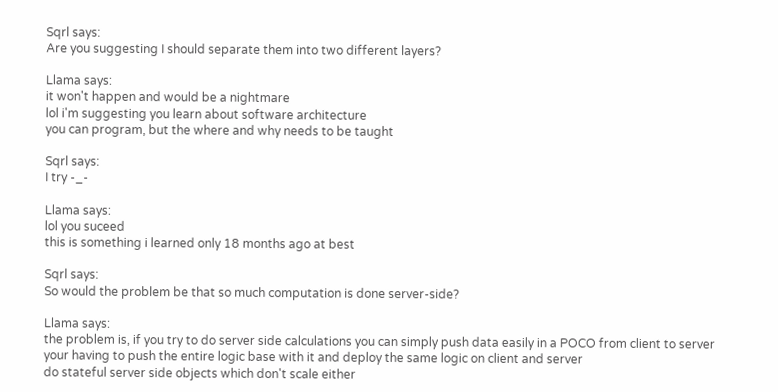Sqrl says:
Are you suggesting I should separate them into two different layers?

Llama says:
it won't happen and would be a nightmare
lol i'm suggesting you learn about software architecture
you can program, but the where and why needs to be taught

Sqrl says:
I try -_-

Llama says:
lol you suceed
this is something i learned only 18 months ago at best

Sqrl says:
So would the problem be that so much computation is done server-side?

Llama says:
the problem is, if you try to do server side calculations you can simply push data easily in a POCO from client to server
your having to push the entire logic base with it and deploy the same logic on client and server
do stateful server side objects which don't scale either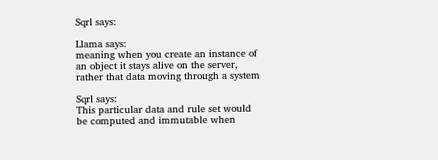Sqrl says:

Llama says:
meaning when you create an instance of an object it stays alive on the server, rather that data moving through a system

Sqrl says:
This particular data and rule set would be computed and immutable when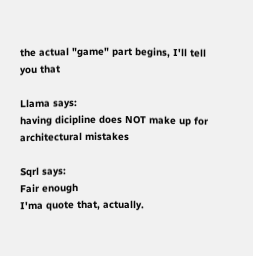the actual "game" part begins, I'll tell you that

Llama says:
having dicipline does NOT make up for architectural mistakes

Sqrl says:
Fair enough
I'ma quote that, actually.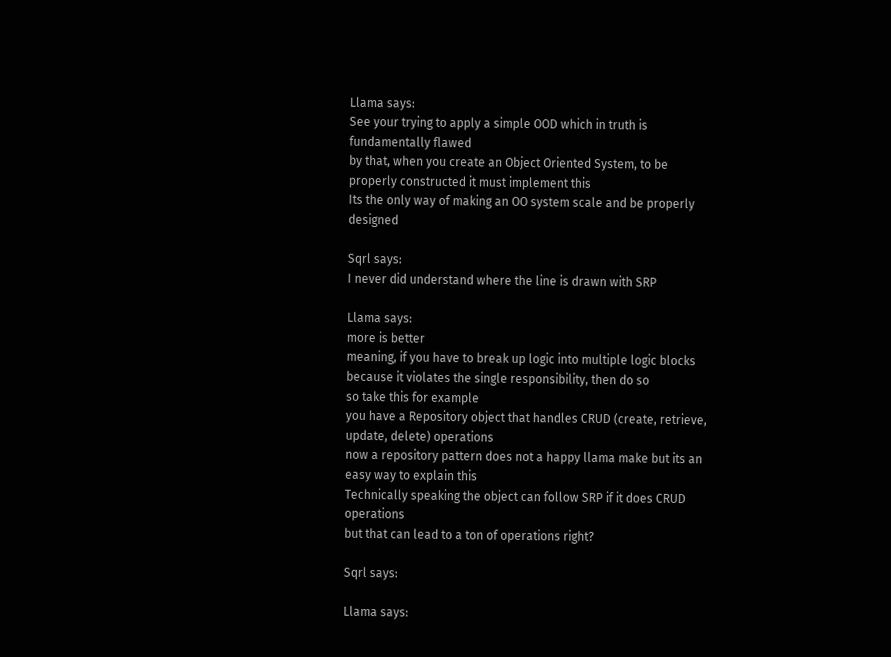Llama says:
See your trying to apply a simple OOD which in truth is fundamentally flawed
by that, when you create an Object Oriented System, to be properly constructed it must implement this
Its the only way of making an OO system scale and be properly designed

Sqrl says:
I never did understand where the line is drawn with SRP

Llama says:
more is better
meaning, if you have to break up logic into multiple logic blocks because it violates the single responsibility, then do so
so take this for example
you have a Repository object that handles CRUD (create, retrieve, update, delete) operations
now a repository pattern does not a happy llama make but its an easy way to explain this
Technically speaking the object can follow SRP if it does CRUD operations
but that can lead to a ton of operations right?

Sqrl says:

Llama says: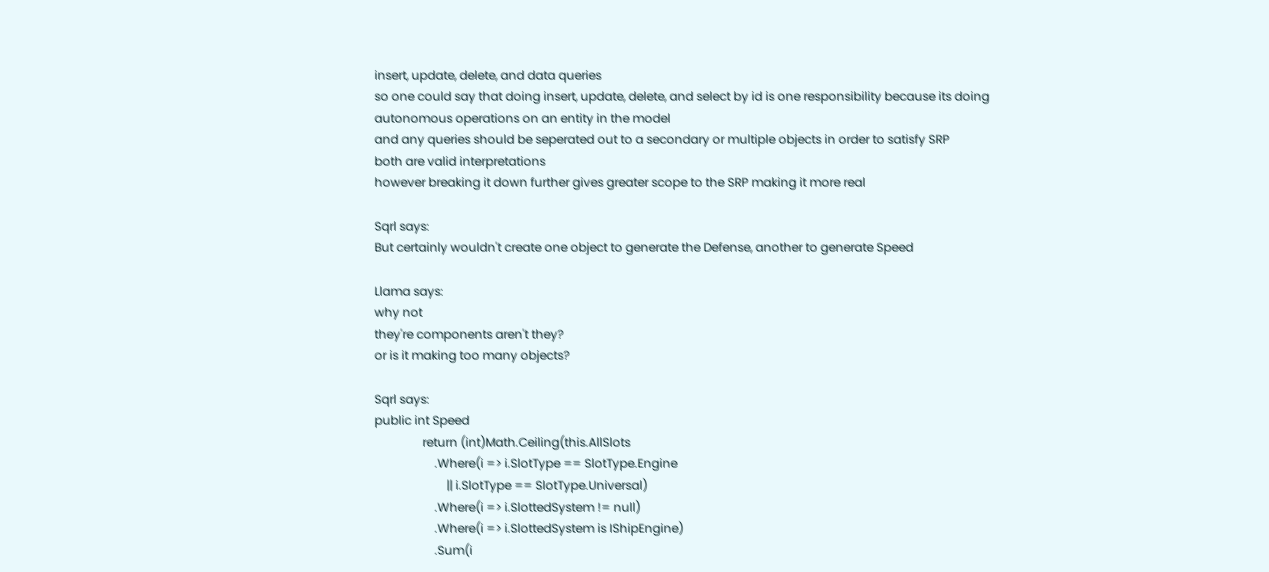insert, update, delete, and data queries
so one could say that doing insert, update, delete, and select by id is one responsibility because its doing autonomous operations on an entity in the model
and any queries should be seperated out to a secondary or multiple objects in order to satisfy SRP
both are valid interpretations
however breaking it down further gives greater scope to the SRP making it more real

Sqrl says:
But certainly wouldn't create one object to generate the Defense, another to generate Speed

Llama says:
why not
they're components aren't they?
or is it making too many objects?

Sqrl says:
public int Speed
                return (int)Math.Ceiling(this.AllSlots
                    .Where(i => i.SlotType == SlotType.Engine
                        || i.SlotType == SlotType.Universal)
                    .Where(i => i.SlottedSystem != null)
                    .Where(i => i.SlottedSystem is IShipEngine)
                    .Sum(i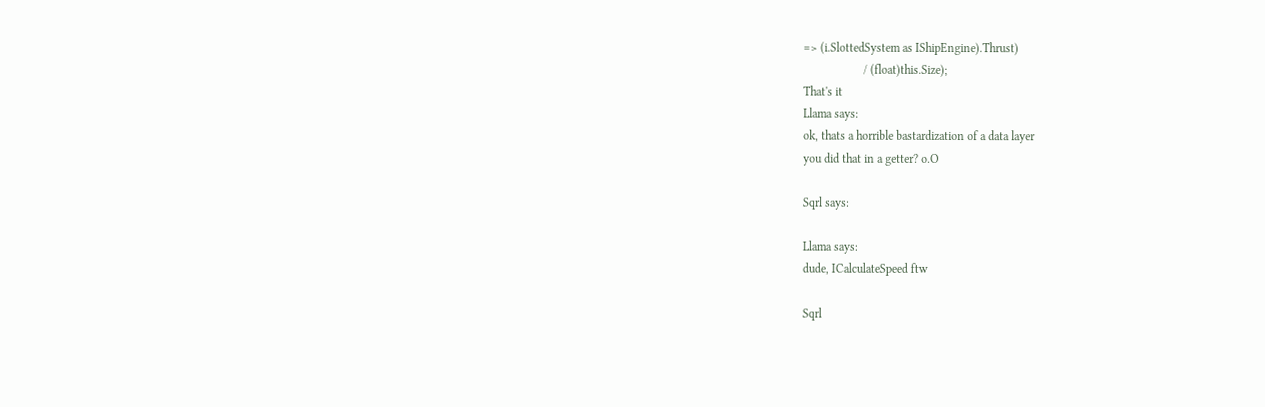=> (i.SlottedSystem as IShipEngine).Thrust)
                    / (float)this.Size);
That's it
Llama says:
ok, thats a horrible bastardization of a data layer
you did that in a getter? o.O

Sqrl says:

Llama says:
dude, ICalculateSpeed ftw

Sqrl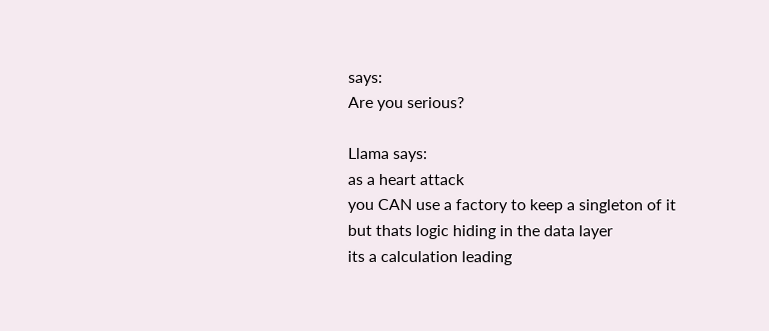says:
Are you serious?

Llama says:
as a heart attack
you CAN use a factory to keep a singleton of it
but thats logic hiding in the data layer
its a calculation leading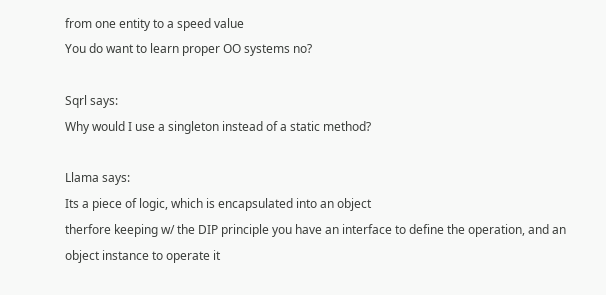from one entity to a speed value
You do want to learn proper OO systems no?

Sqrl says:
Why would I use a singleton instead of a static method?

Llama says:
Its a piece of logic, which is encapsulated into an object
therfore keeping w/ the DIP principle you have an interface to define the operation, and an object instance to operate it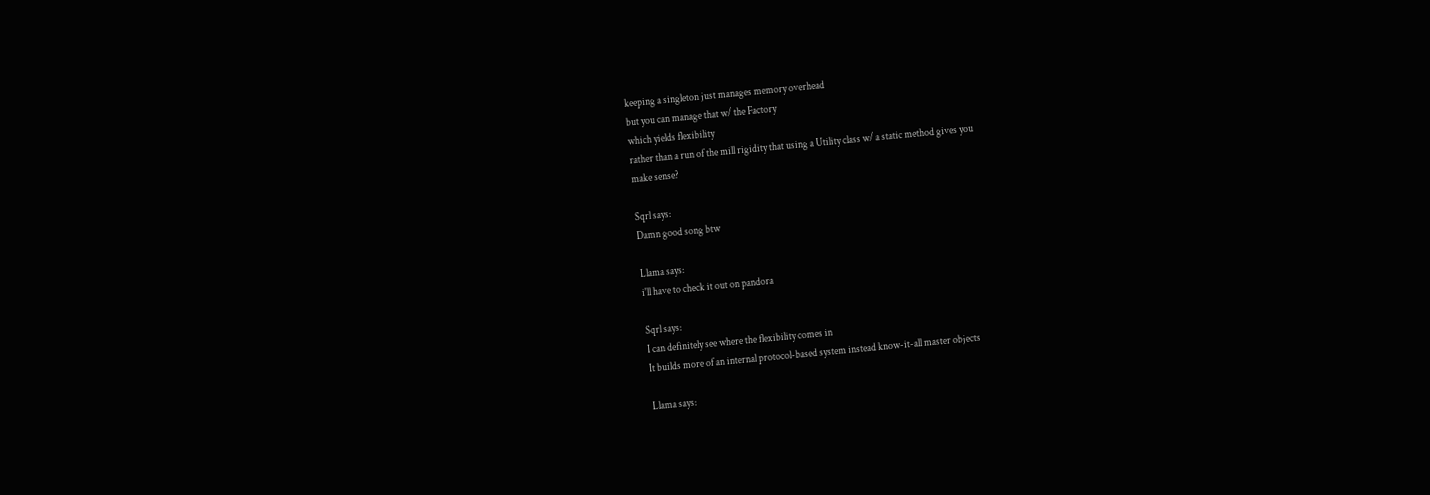keeping a singleton just manages memory overhead
but you can manage that w/ the Factory
which yields flexibility
rather than a run of the mill rigidity that using a Utility class w/ a static method gives you
make sense?

Sqrl says:
Damn good song btw

Llama says:
i'll have to check it out on pandora

Sqrl says:
I can definitely see where the flexibility comes in
It builds more of an internal protocol-based system instead know-it-all master objects

Llama says: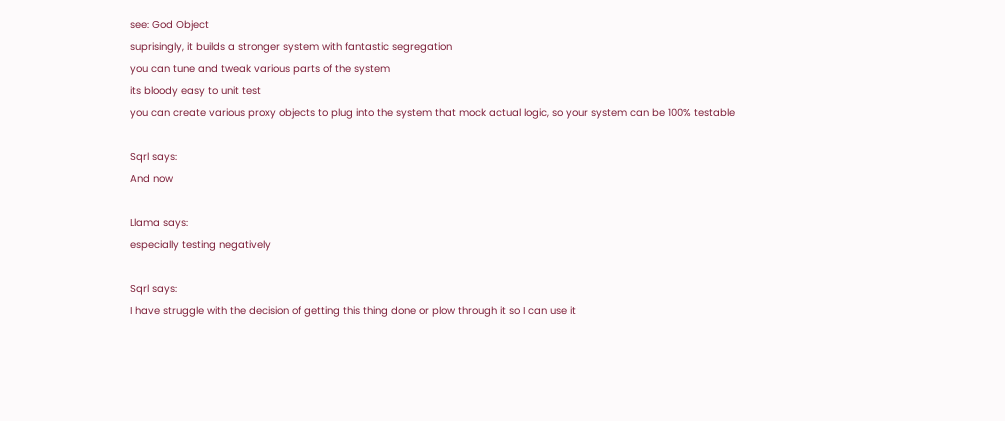see: God Object
suprisingly, it builds a stronger system with fantastic segregation
you can tune and tweak various parts of the system
its bloody easy to unit test
you can create various proxy objects to plug into the system that mock actual logic, so your system can be 100% testable

Sqrl says:
And now

Llama says:
especially testing negatively

Sqrl says:
I have struggle with the decision of getting this thing done or plow through it so I can use it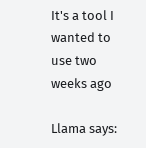It's a tool I wanted to use two weeks ago

Llama says: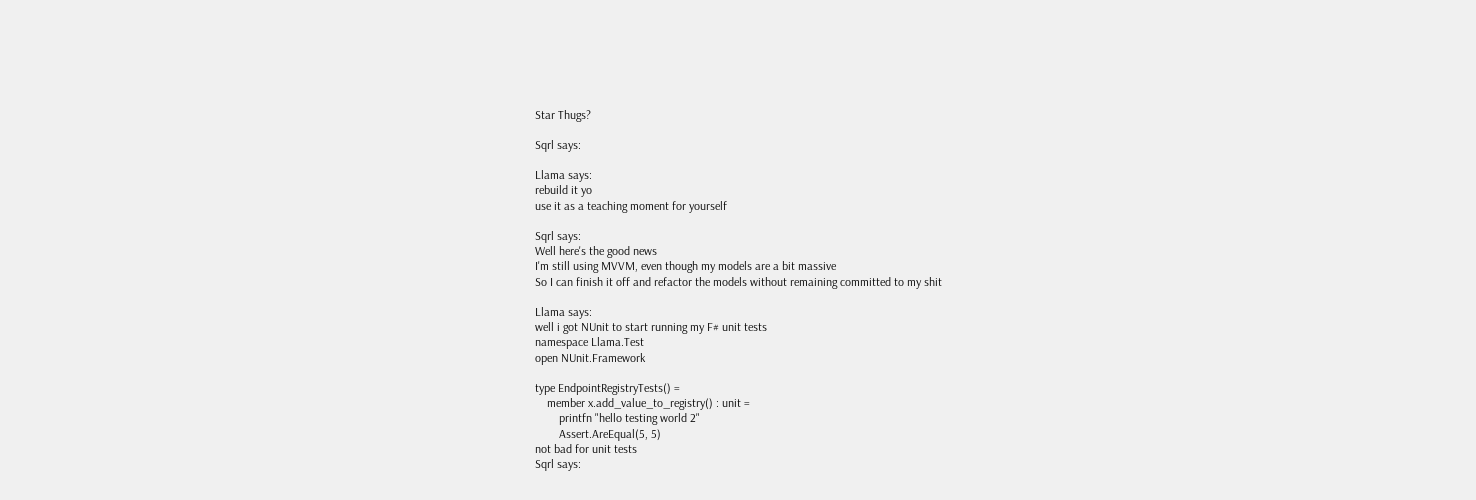Star Thugs?

Sqrl says:

Llama says:
rebuild it yo
use it as a teaching moment for yourself

Sqrl says:
Well here's the good news
I'm still using MVVM, even though my models are a bit massive
So I can finish it off and refactor the models without remaining committed to my shit

Llama says:
well i got NUnit to start running my F# unit tests
namespace Llama.Test
open NUnit.Framework

type EndpointRegistryTests() =
    member x.add_value_to_registry() : unit =
        printfn "hello testing world 2"
        Assert.AreEqual(5, 5)
not bad for unit tests
Sqrl says: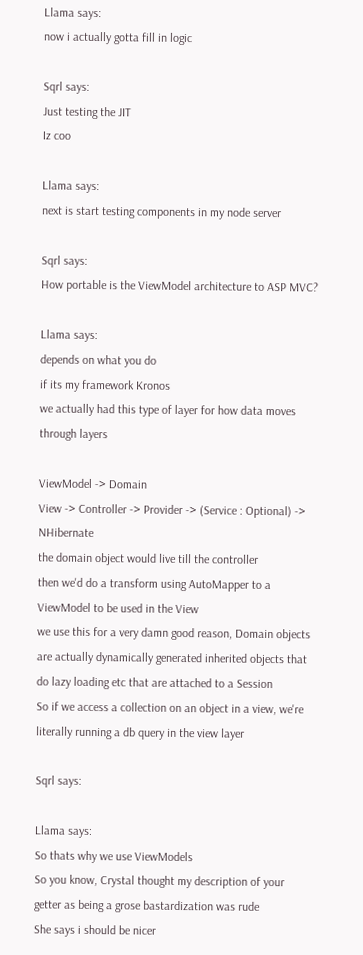Llama says:
now i actually gotta fill in logic

Sqrl says:
Just testing the JIT
Iz coo

Llama says:
next is start testing components in my node server

Sqrl says:
How portable is the ViewModel architecture to ASP MVC?

Llama says:
depends on what you do
if its my framework Kronos
we actually had this type of layer for how data moves through layers

ViewModel -> Domain
View -> Controller -> Provider -> (Service : Optional) -> NHibernate
the domain object would live till the controller
then we'd do a transform using AutoMapper to a ViewModel to be used in the View
we use this for a very damn good reason, Domain objects are actually dynamically generated inherited objects that do lazy loading etc that are attached to a Session
So if we access a collection on an object in a view, we're literally running a db query in the view layer

Sqrl says:

Llama says:
So thats why we use ViewModels
So you know, Crystal thought my description of your getter as being a grose bastardization was rude
She says i should be nicer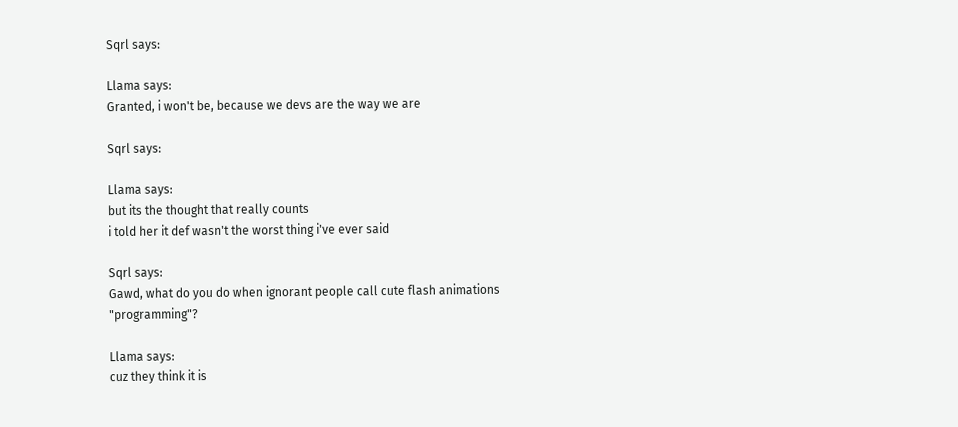Sqrl says:

Llama says:
Granted, i won't be, because we devs are the way we are

Sqrl says:

Llama says:
but its the thought that really counts
i told her it def wasn't the worst thing i've ever said

Sqrl says:
Gawd, what do you do when ignorant people call cute flash animations "programming"?

Llama says:
cuz they think it is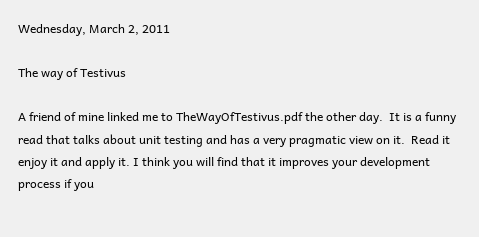Wednesday, March 2, 2011

The way of Testivus

A friend of mine linked me to TheWayOfTestivus.pdf the other day.  It is a funny read that talks about unit testing and has a very pragmatic view on it.  Read it enjoy it and apply it. I think you will find that it improves your development process if you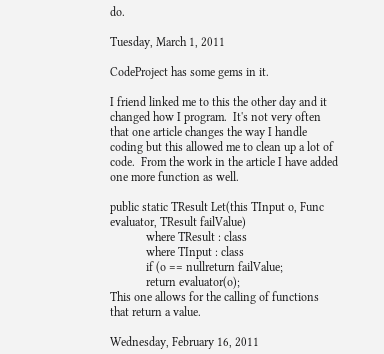do.

Tuesday, March 1, 2011

CodeProject has some gems in it.

I friend linked me to this the other day and it changed how I program.  It's not very often that one article changes the way I handle coding but this allowed me to clean up a lot of code.  From the work in the article I have added one more function as well.

public static TResult Let(this TInput o, Func evaluator, TResult failValue)
            where TResult : class
            where TInput : class
            if (o == nullreturn failValue;
            return evaluator(o);
This one allows for the calling of functions that return a value.

Wednesday, February 16, 2011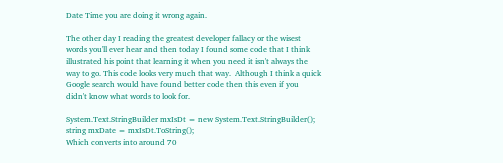Date Time you are doing it wrong again.

The other day I reading the greatest developer fallacy or the wisest words you'll ever hear and then today I found some code that I think illustrated his point that learning it when you need it isn't always the way to go. This code looks very much that way.  Although I think a quick Google search would have found better code then this even if you didn't know what words to look for.

System.Text.StringBuilder mxIsDt = new System.Text.StringBuilder();
string mxDate = mxIsDt.ToString();
Which converts into around 70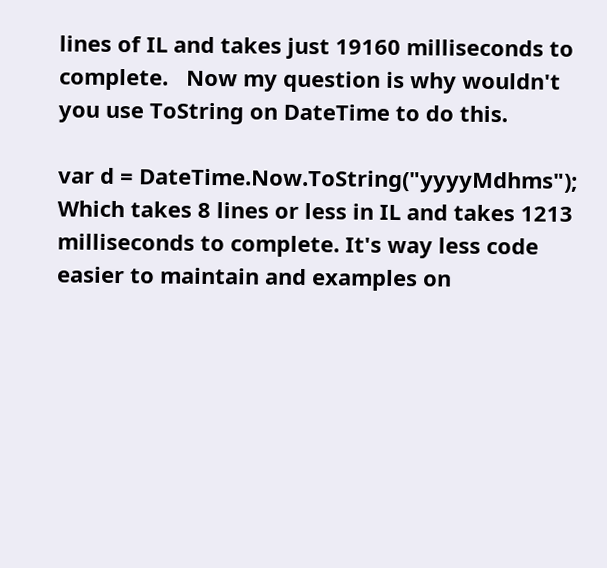lines of IL and takes just 19160 milliseconds to complete.   Now my question is why wouldn't you use ToString on DateTime to do this.

var d = DateTime.Now.ToString("yyyyMdhms");
Which takes 8 lines or less in IL and takes 1213 milliseconds to complete. It's way less code easier to maintain and examples on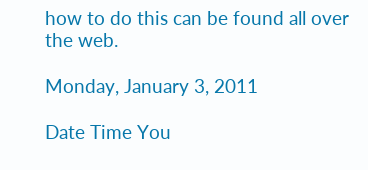how to do this can be found all over the web.

Monday, January 3, 2011

Date Time You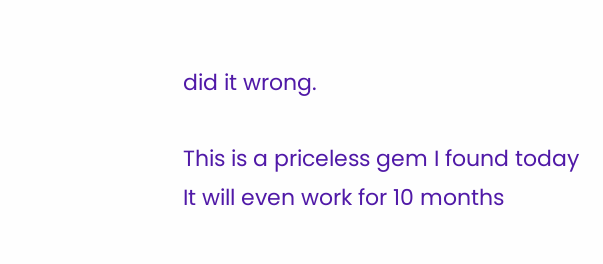did it wrong.

This is a priceless gem I found today
It will even work for 10 months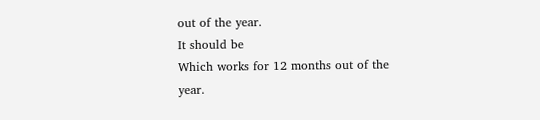out of the year.
It should be
Which works for 12 months out of the year.